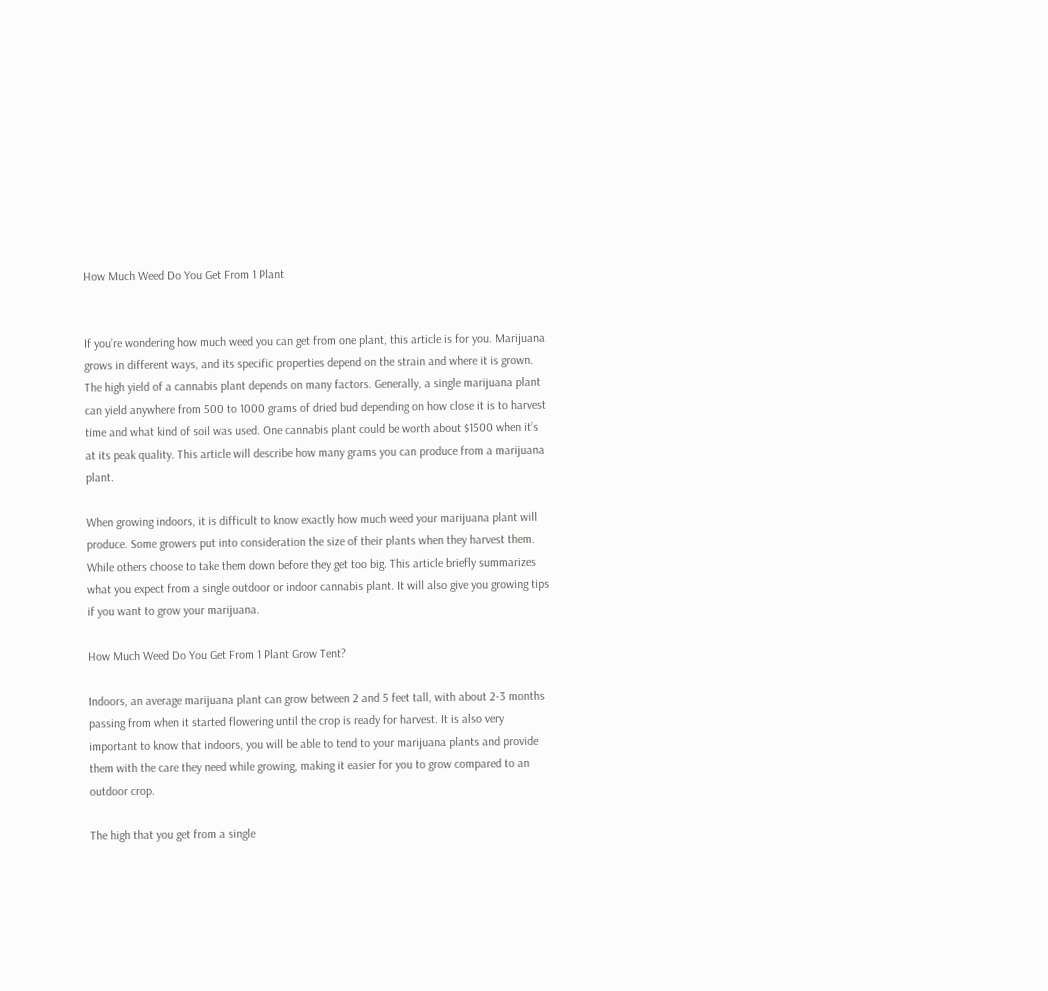How Much Weed Do You Get From 1 Plant


If you’re wondering how much weed you can get from one plant, this article is for you. Marijuana grows in different ways, and its specific properties depend on the strain and where it is grown. The high yield of a cannabis plant depends on many factors. Generally, a single marijuana plant can yield anywhere from 500 to 1000 grams of dried bud depending on how close it is to harvest time and what kind of soil was used. One cannabis plant could be worth about $1500 when it’s at its peak quality. This article will describe how many grams you can produce from a marijuana plant.

When growing indoors, it is difficult to know exactly how much weed your marijuana plant will produce. Some growers put into consideration the size of their plants when they harvest them. While others choose to take them down before they get too big. This article briefly summarizes what you expect from a single outdoor or indoor cannabis plant. It will also give you growing tips if you want to grow your marijuana.

How Much Weed Do You Get From 1 Plant Grow Tent?

Indoors, an average marijuana plant can grow between 2 and 5 feet tall, with about 2-3 months passing from when it started flowering until the crop is ready for harvest. It is also very important to know that indoors, you will be able to tend to your marijuana plants and provide them with the care they need while growing, making it easier for you to grow compared to an outdoor crop.

The high that you get from a single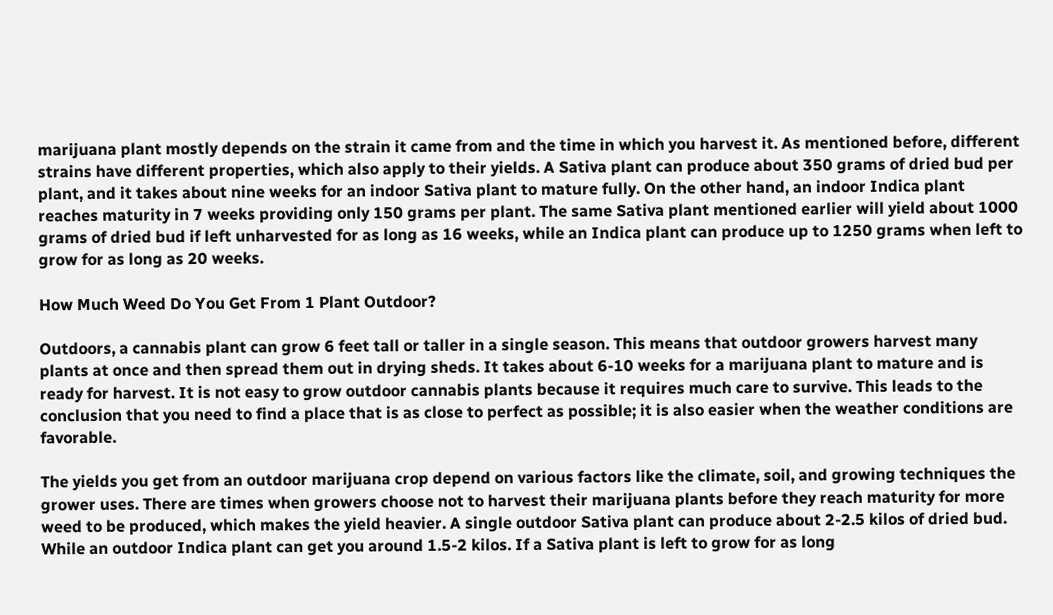marijuana plant mostly depends on the strain it came from and the time in which you harvest it. As mentioned before, different strains have different properties, which also apply to their yields. A Sativa plant can produce about 350 grams of dried bud per plant, and it takes about nine weeks for an indoor Sativa plant to mature fully. On the other hand, an indoor Indica plant reaches maturity in 7 weeks providing only 150 grams per plant. The same Sativa plant mentioned earlier will yield about 1000 grams of dried bud if left unharvested for as long as 16 weeks, while an Indica plant can produce up to 1250 grams when left to grow for as long as 20 weeks.

How Much Weed Do You Get From 1 Plant Outdoor?

Outdoors, a cannabis plant can grow 6 feet tall or taller in a single season. This means that outdoor growers harvest many plants at once and then spread them out in drying sheds. It takes about 6-10 weeks for a marijuana plant to mature and is ready for harvest. It is not easy to grow outdoor cannabis plants because it requires much care to survive. This leads to the conclusion that you need to find a place that is as close to perfect as possible; it is also easier when the weather conditions are favorable.

The yields you get from an outdoor marijuana crop depend on various factors like the climate, soil, and growing techniques the grower uses. There are times when growers choose not to harvest their marijuana plants before they reach maturity for more weed to be produced, which makes the yield heavier. A single outdoor Sativa plant can produce about 2-2.5 kilos of dried bud. While an outdoor Indica plant can get you around 1.5-2 kilos. If a Sativa plant is left to grow for as long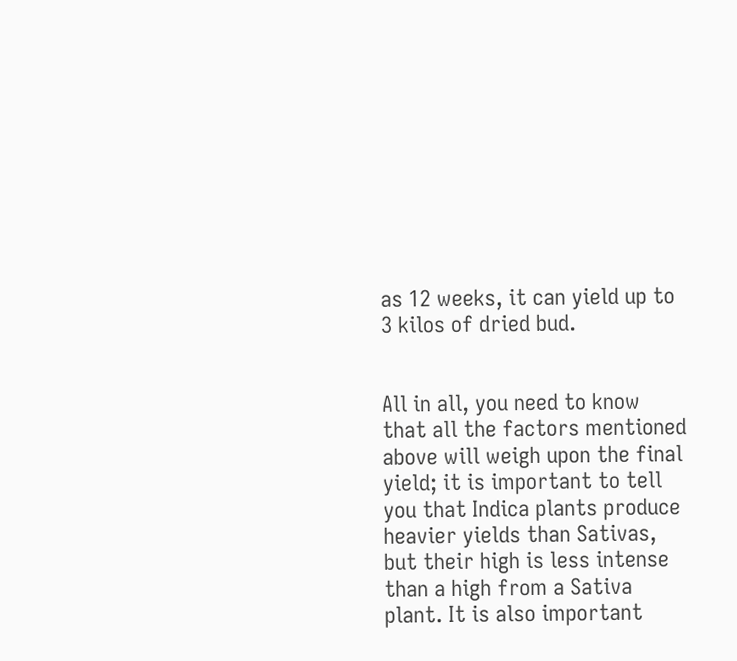as 12 weeks, it can yield up to 3 kilos of dried bud.


All in all, you need to know that all the factors mentioned above will weigh upon the final yield; it is important to tell you that Indica plants produce heavier yields than Sativas, but their high is less intense than a high from a Sativa plant. It is also important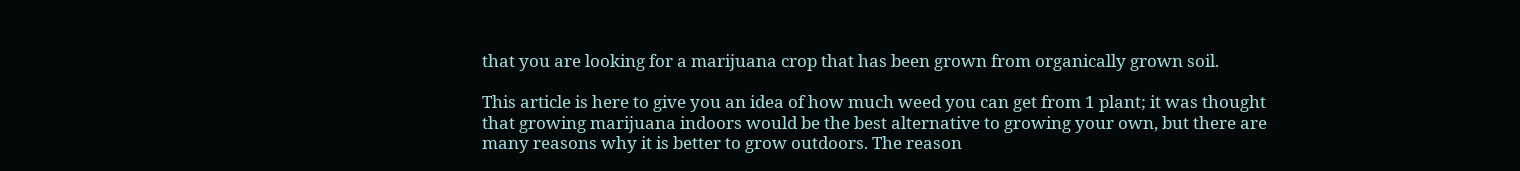that you are looking for a marijuana crop that has been grown from organically grown soil.

This article is here to give you an idea of how much weed you can get from 1 plant; it was thought that growing marijuana indoors would be the best alternative to growing your own, but there are many reasons why it is better to grow outdoors. The reason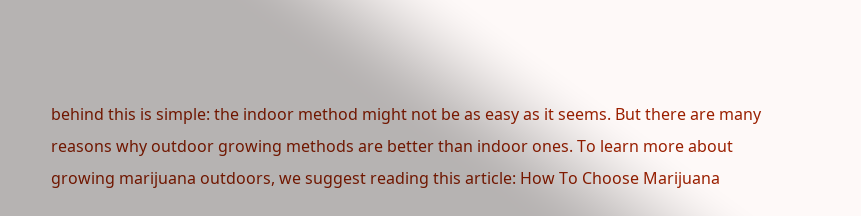behind this is simple: the indoor method might not be as easy as it seems. But there are many reasons why outdoor growing methods are better than indoor ones. To learn more about growing marijuana outdoors, we suggest reading this article: How To Choose Marijuana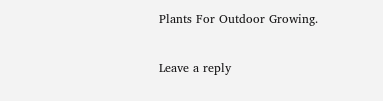Plants For Outdoor Growing.

Leave a reply